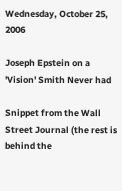Wednesday, October 25, 2006

Joseph Epstein on a 'Vision' Smith Never had

Snippet from the Wall Street Journal (the rest is behind the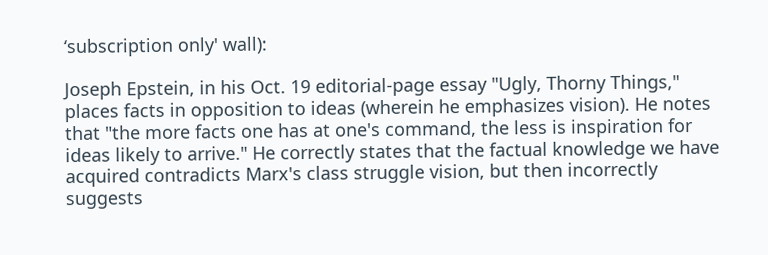‘subscription only' wall):

Joseph Epstein, in his Oct. 19 editorial-page essay "Ugly, Thorny Things," places facts in opposition to ideas (wherein he emphasizes vision). He notes that "the more facts one has at one's command, the less is inspiration for ideas likely to arrive." He correctly states that the factual knowledge we have acquired contradicts Marx's class struggle vision, but then incorrectly suggests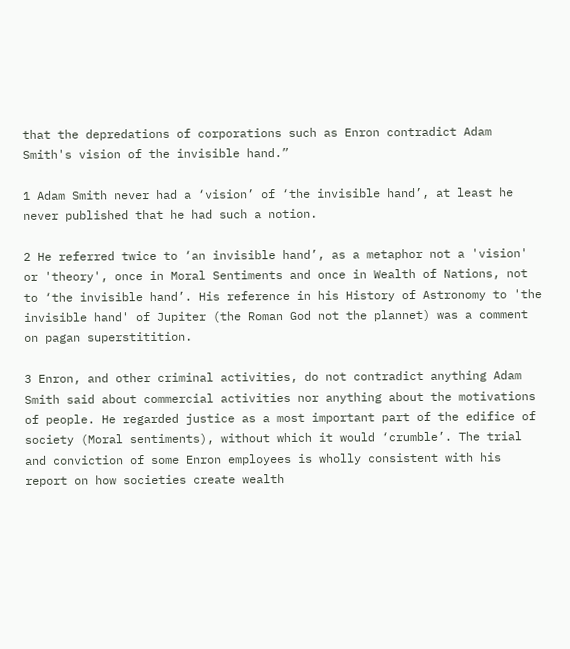that the depredations of corporations such as Enron contradict Adam Smith's vision of the invisible hand.”

1 Adam Smith never had a ‘vision’ of ‘the invisible hand’, at least he never published that he had such a notion.

2 He referred twice to ‘an invisible hand’, as a metaphor not a 'vision' or 'theory', once in Moral Sentiments and once in Wealth of Nations, not to ‘the invisible hand’. His reference in his History of Astronomy to 'the invisible hand' of Jupiter (the Roman God not the plannet) was a comment on pagan superstitition.

3 Enron, and other criminal activities, do not contradict anything Adam Smith said about commercial activities nor anything about the motivations of people. He regarded justice as a most important part of the edifice of society (Moral sentiments), without which it would ‘crumble’. The trial and conviction of some Enron employees is wholly consistent with his report on how societies create wealth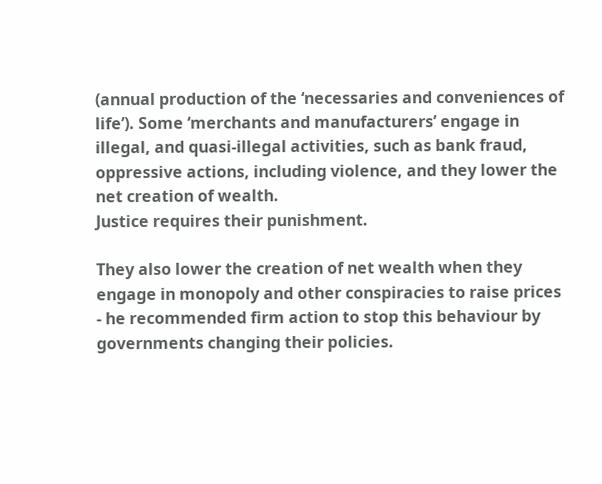(annual production of the ‘necessaries and conveniences of life’). Some ‘merchants and manufacturers’ engage in illegal, and quasi-illegal activities, such as bank fraud, oppressive actions, including violence, and they lower the net creation of wealth.
Justice requires their punishment.

They also lower the creation of net wealth when they engage in monopoly and other conspiracies to raise prices - he recommended firm action to stop this behaviour by governments changing their policies.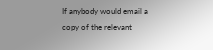If anybody would email a copy of the relevant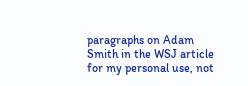paragraphs on Adam Smith in the WSJ article for my personal use, not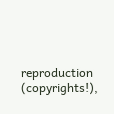reproduction (copyrights!),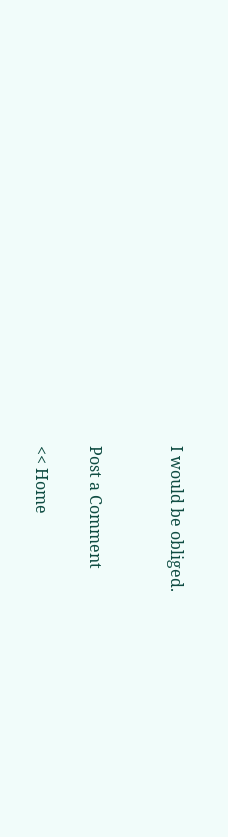I would be obliged.


Post a Comment

<< Home